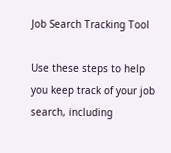Job Search Tracking Tool

Use these steps to help you keep track of your job search, including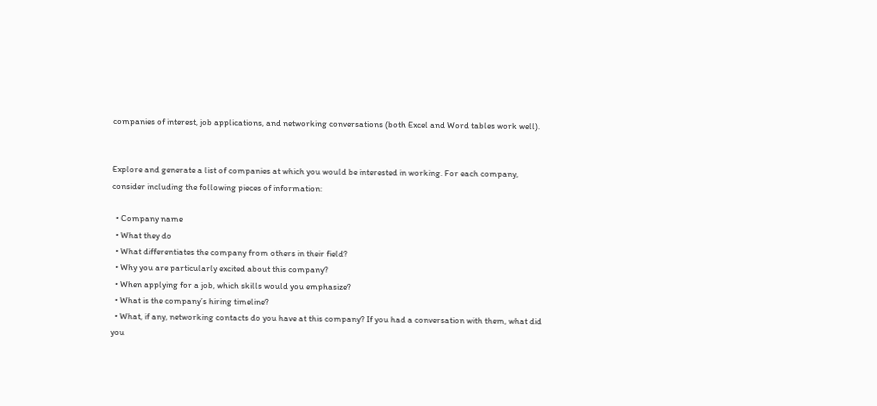companies of interest, job applications, and networking conversations (both Excel and Word tables work well).


Explore and generate a list of companies at which you would be interested in working. For each company, consider including the following pieces of information:

  • Company name
  • What they do
  • What differentiates the company from others in their field?
  • Why you are particularly excited about this company?
  • When applying for a job, which skills would you emphasize?
  • What is the company’s hiring timeline?
  • What, if any, networking contacts do you have at this company? If you had a conversation with them, what did you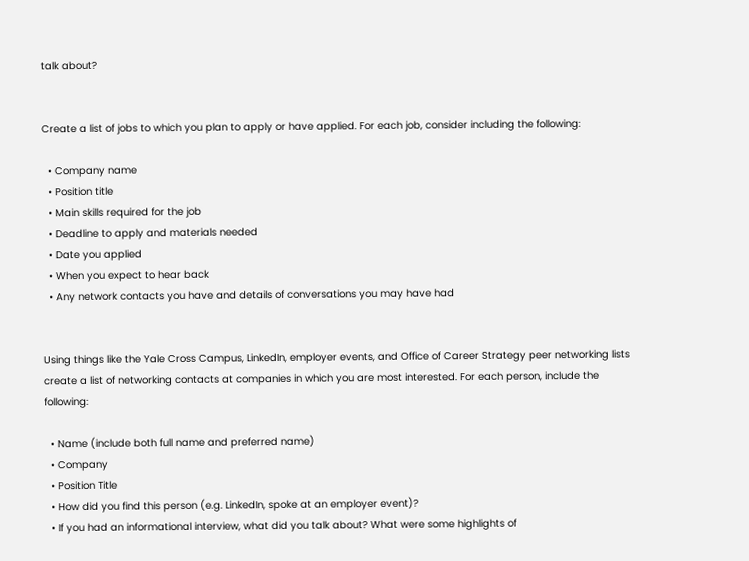talk about?


Create a list of jobs to which you plan to apply or have applied. For each job, consider including the following:

  • Company name
  • Position title
  • Main skills required for the job
  • Deadline to apply and materials needed
  • Date you applied
  • When you expect to hear back
  • Any network contacts you have and details of conversations you may have had


Using things like the Yale Cross Campus, LinkedIn, employer events, and Office of Career Strategy peer networking lists create a list of networking contacts at companies in which you are most interested. For each person, include the following:

  • Name (include both full name and preferred name)
  • Company
  • Position Title
  • How did you find this person (e.g. LinkedIn, spoke at an employer event)?
  • If you had an informational interview, what did you talk about? What were some highlights of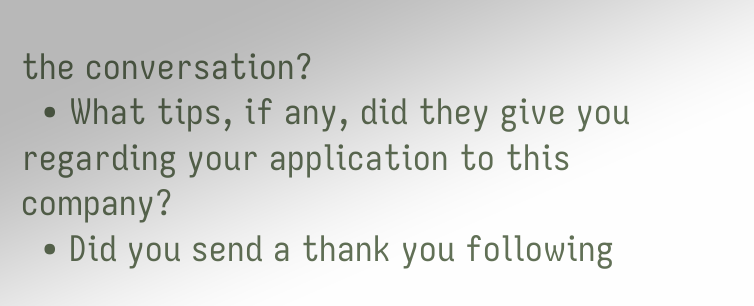the conversation?
  • What tips, if any, did they give you regarding your application to this company?
  • Did you send a thank you following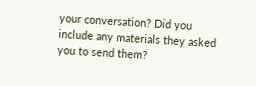your conversation? Did you include any materials they asked you to send them?